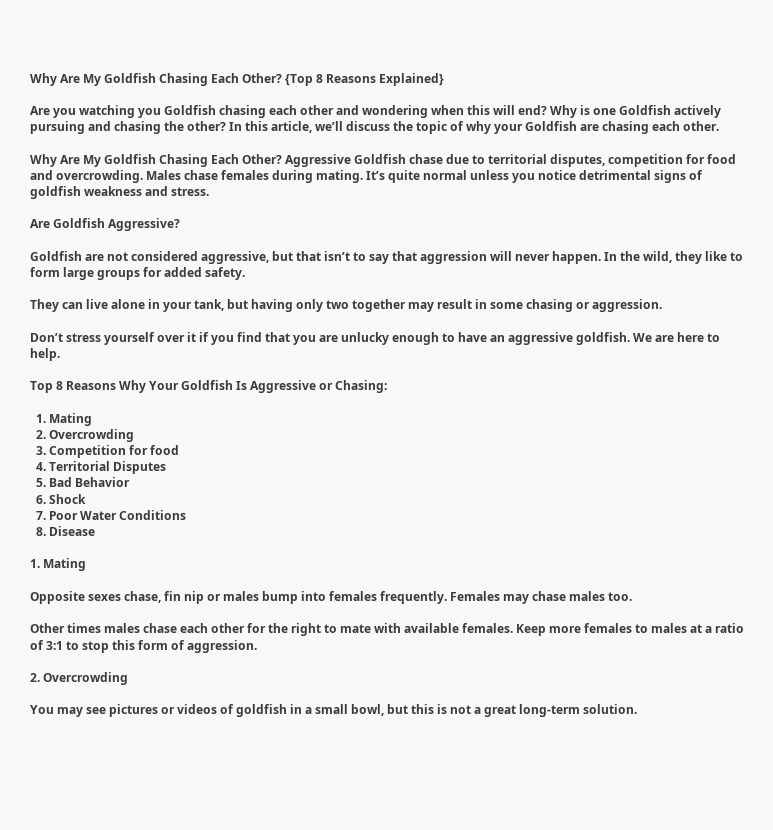Why Are My Goldfish Chasing Each Other? {Top 8 Reasons Explained}

Are you watching you Goldfish chasing each other and wondering when this will end? Why is one Goldfish actively pursuing and chasing the other? In this article, we’ll discuss the topic of why your Goldfish are chasing each other.

Why Are My Goldfish Chasing Each Other? Aggressive Goldfish chase due to territorial disputes, competition for food and overcrowding. Males chase females during mating. It’s quite normal unless you notice detrimental signs of goldfish weakness and stress.

Are Goldfish Aggressive?

Goldfish are not considered aggressive, but that isn’t to say that aggression will never happen. In the wild, they like to form large groups for added safety.

They can live alone in your tank, but having only two together may result in some chasing or aggression.

Don’t stress yourself over it if you find that you are unlucky enough to have an aggressive goldfish. We are here to help.

Top 8 Reasons Why Your Goldfish Is Aggressive or Chasing:

  1. Mating
  2. Overcrowding
  3. Competition for food
  4. Territorial Disputes
  5. Bad Behavior
  6. Shock
  7. Poor Water Conditions
  8. Disease

1. Mating

Opposite sexes chase, fin nip or males bump into females frequently. Females may chase males too.

Other times males chase each other for the right to mate with available females. Keep more females to males at a ratio of 3:1 to stop this form of aggression.

2. Overcrowding

You may see pictures or videos of goldfish in a small bowl, but this is not a great long-term solution.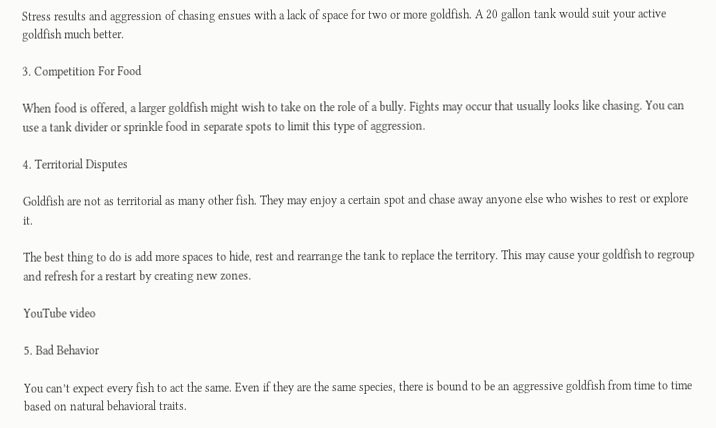Stress results and aggression of chasing ensues with a lack of space for two or more goldfish. A 20 gallon tank would suit your active goldfish much better.

3. Competition For Food

When food is offered, a larger goldfish might wish to take on the role of a bully. Fights may occur that usually looks like chasing. You can use a tank divider or sprinkle food in separate spots to limit this type of aggression.

4. Territorial Disputes

Goldfish are not as territorial as many other fish. They may enjoy a certain spot and chase away anyone else who wishes to rest or explore it.

The best thing to do is add more spaces to hide, rest and rearrange the tank to replace the territory. This may cause your goldfish to regroup and refresh for a restart by creating new zones.

YouTube video

5. Bad Behavior

You can’t expect every fish to act the same. Even if they are the same species, there is bound to be an aggressive goldfish from time to time based on natural behavioral traits.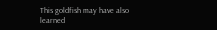This goldfish may have also learned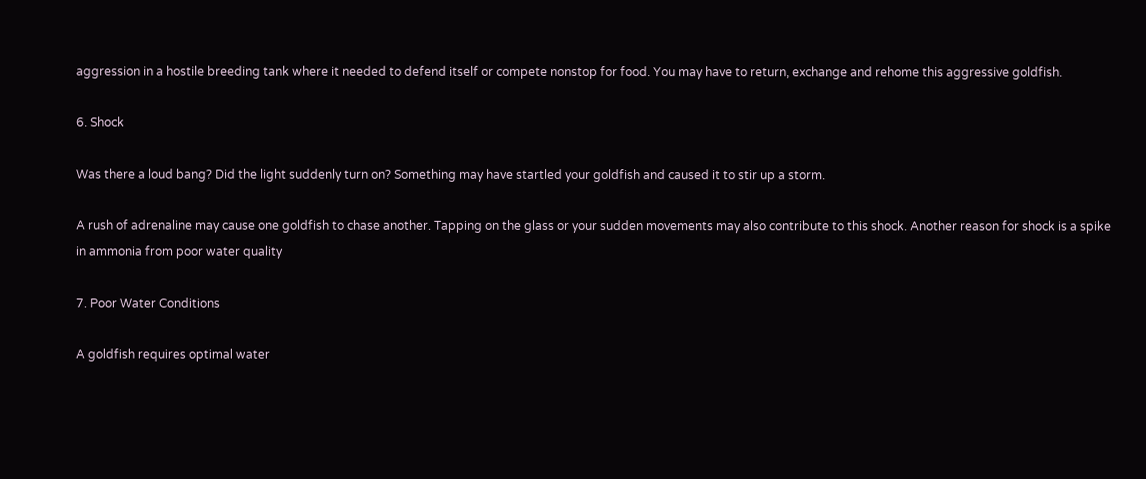aggression in a hostile breeding tank where it needed to defend itself or compete nonstop for food. You may have to return, exchange and rehome this aggressive goldfish.

6. Shock

Was there a loud bang? Did the light suddenly turn on? Something may have startled your goldfish and caused it to stir up a storm.

A rush of adrenaline may cause one goldfish to chase another. Tapping on the glass or your sudden movements may also contribute to this shock. Another reason for shock is a spike in ammonia from poor water quality

7. Poor Water Conditions

A goldfish requires optimal water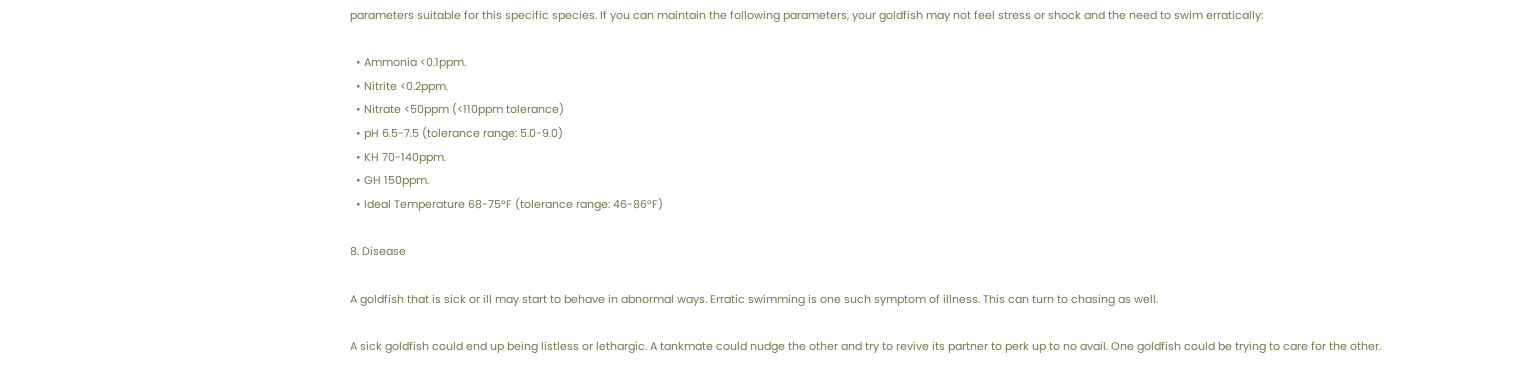parameters suitable for this specific species. If you can maintain the following parameters, your goldfish may not feel stress or shock and the need to swim erratically:

  • Ammonia <0.1ppm.
  • Nitrite <0.2ppm.
  • Nitrate <50ppm (<110ppm tolerance)
  • pH 6.5-7.5 (tolerance range: 5.0-9.0)
  • KH 70-140ppm.
  • GH 150ppm.
  • Ideal Temperature 68-75°F (tolerance range: 46-86°F)

8. Disease

A goldfish that is sick or ill may start to behave in abnormal ways. Erratic swimming is one such symptom of illness. This can turn to chasing as well.

A sick goldfish could end up being listless or lethargic. A tankmate could nudge the other and try to revive its partner to perk up to no avail. One goldfish could be trying to care for the other.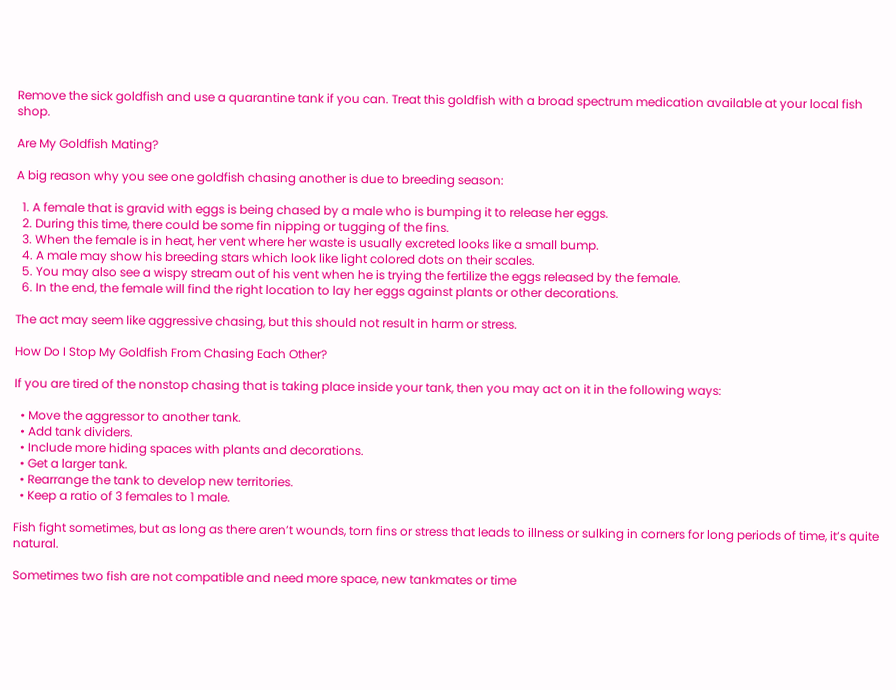Remove the sick goldfish and use a quarantine tank if you can. Treat this goldfish with a broad spectrum medication available at your local fish shop.

Are My Goldfish Mating?

A big reason why you see one goldfish chasing another is due to breeding season:

  1. A female that is gravid with eggs is being chased by a male who is bumping it to release her eggs.
  2. During this time, there could be some fin nipping or tugging of the fins.
  3. When the female is in heat, her vent where her waste is usually excreted looks like a small bump.
  4. A male may show his breeding stars which look like light colored dots on their scales.
  5. You may also see a wispy stream out of his vent when he is trying the fertilize the eggs released by the female.
  6. In the end, the female will find the right location to lay her eggs against plants or other decorations.

The act may seem like aggressive chasing, but this should not result in harm or stress.

How Do I Stop My Goldfish From Chasing Each Other?

If you are tired of the nonstop chasing that is taking place inside your tank, then you may act on it in the following ways:

  • Move the aggressor to another tank.
  • Add tank dividers.
  • Include more hiding spaces with plants and decorations.
  • Get a larger tank.
  • Rearrange the tank to develop new territories.
  • Keep a ratio of 3 females to 1 male.

Fish fight sometimes, but as long as there aren’t wounds, torn fins or stress that leads to illness or sulking in corners for long periods of time, it’s quite natural.

Sometimes two fish are not compatible and need more space, new tankmates or time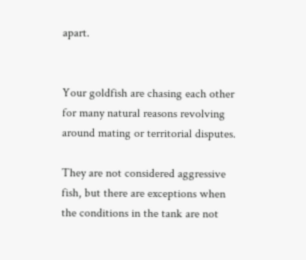apart.


Your goldfish are chasing each other for many natural reasons revolving around mating or territorial disputes.

They are not considered aggressive fish, but there are exceptions when the conditions in the tank are not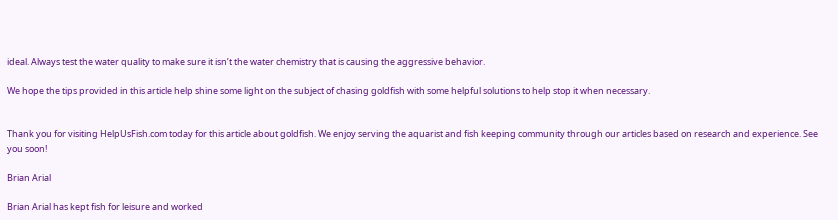ideal. Always test the water quality to make sure it isn’t the water chemistry that is causing the aggressive behavior.

We hope the tips provided in this article help shine some light on the subject of chasing goldfish with some helpful solutions to help stop it when necessary.


Thank you for visiting HelpUsFish.com today for this article about goldfish. We enjoy serving the aquarist and fish keeping community through our articles based on research and experience. See you soon!

Brian Arial

Brian Arial has kept fish for leisure and worked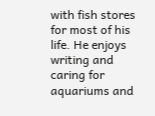with fish stores for most of his life. He enjoys writing and caring for aquariums and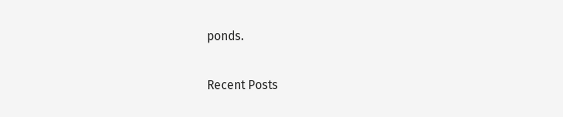ponds.

Recent Posts